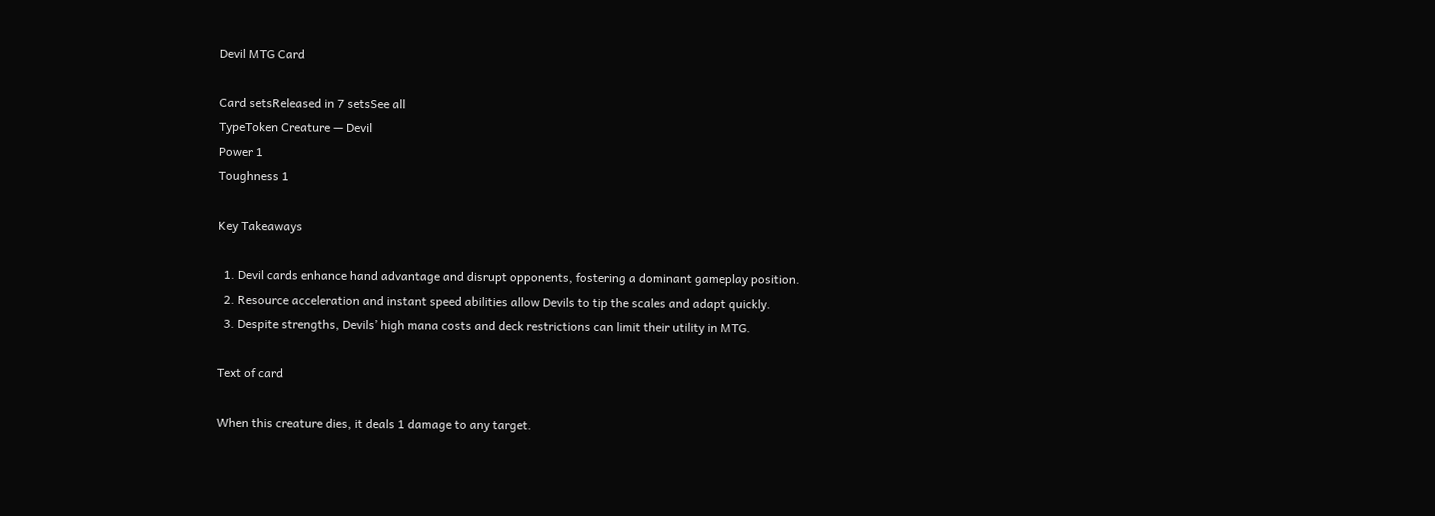Devil MTG Card

Card setsReleased in 7 setsSee all
TypeToken Creature — Devil
Power 1
Toughness 1

Key Takeaways

  1. Devil cards enhance hand advantage and disrupt opponents, fostering a dominant gameplay position.
  2. Resource acceleration and instant speed abilities allow Devils to tip the scales and adapt quickly.
  3. Despite strengths, Devils’ high mana costs and deck restrictions can limit their utility in MTG.

Text of card

When this creature dies, it deals 1 damage to any target.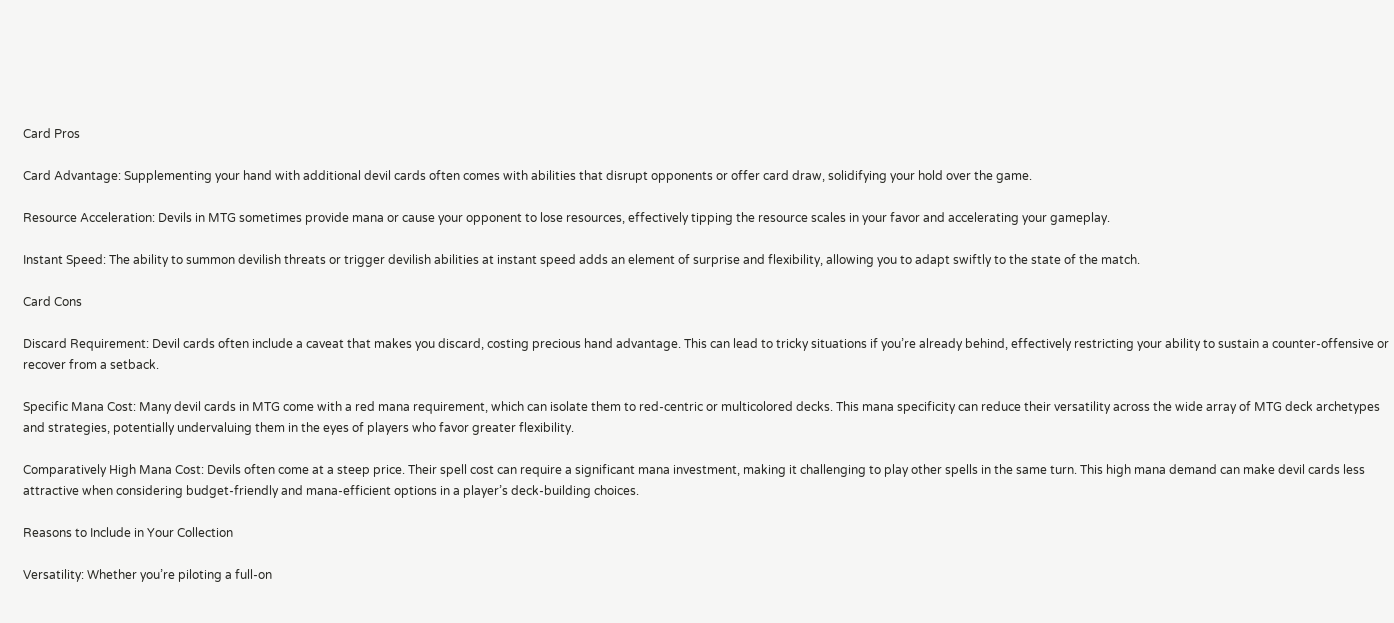Card Pros

Card Advantage: Supplementing your hand with additional devil cards often comes with abilities that disrupt opponents or offer card draw, solidifying your hold over the game.

Resource Acceleration: Devils in MTG sometimes provide mana or cause your opponent to lose resources, effectively tipping the resource scales in your favor and accelerating your gameplay.

Instant Speed: The ability to summon devilish threats or trigger devilish abilities at instant speed adds an element of surprise and flexibility, allowing you to adapt swiftly to the state of the match.

Card Cons

Discard Requirement: Devil cards often include a caveat that makes you discard, costing precious hand advantage. This can lead to tricky situations if you’re already behind, effectively restricting your ability to sustain a counter-offensive or recover from a setback.

Specific Mana Cost: Many devil cards in MTG come with a red mana requirement, which can isolate them to red-centric or multicolored decks. This mana specificity can reduce their versatility across the wide array of MTG deck archetypes and strategies, potentially undervaluing them in the eyes of players who favor greater flexibility.

Comparatively High Mana Cost: Devils often come at a steep price. Their spell cost can require a significant mana investment, making it challenging to play other spells in the same turn. This high mana demand can make devil cards less attractive when considering budget-friendly and mana-efficient options in a player’s deck-building choices.

Reasons to Include in Your Collection

Versatility: Whether you’re piloting a full-on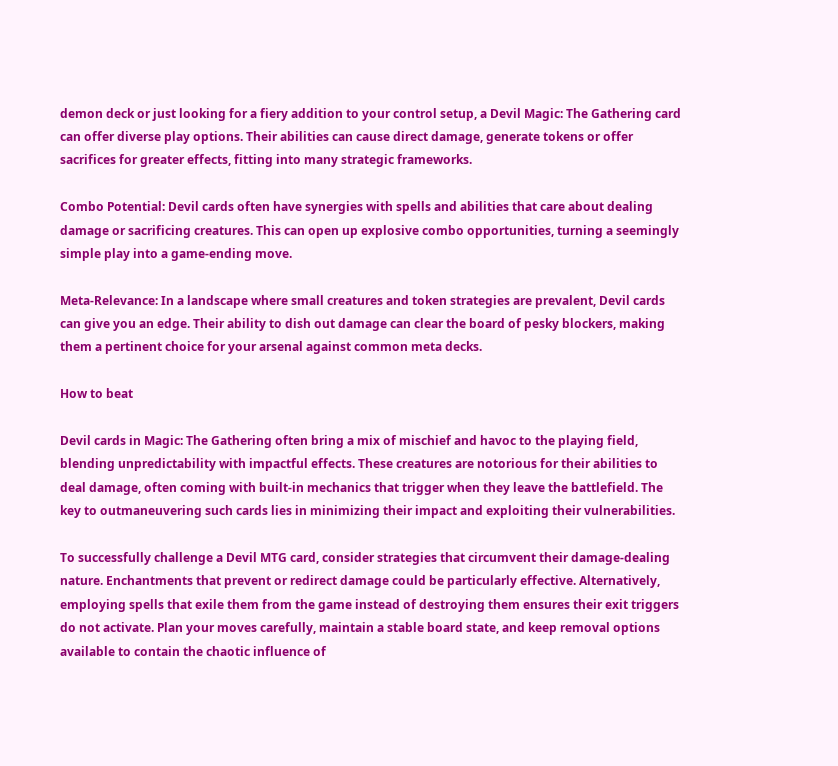demon deck or just looking for a fiery addition to your control setup, a Devil Magic: The Gathering card can offer diverse play options. Their abilities can cause direct damage, generate tokens or offer sacrifices for greater effects, fitting into many strategic frameworks.

Combo Potential: Devil cards often have synergies with spells and abilities that care about dealing damage or sacrificing creatures. This can open up explosive combo opportunities, turning a seemingly simple play into a game-ending move.

Meta-Relevance: In a landscape where small creatures and token strategies are prevalent, Devil cards can give you an edge. Their ability to dish out damage can clear the board of pesky blockers, making them a pertinent choice for your arsenal against common meta decks.

How to beat

Devil cards in Magic: The Gathering often bring a mix of mischief and havoc to the playing field, blending unpredictability with impactful effects. These creatures are notorious for their abilities to deal damage, often coming with built-in mechanics that trigger when they leave the battlefield. The key to outmaneuvering such cards lies in minimizing their impact and exploiting their vulnerabilities.

To successfully challenge a Devil MTG card, consider strategies that circumvent their damage-dealing nature. Enchantments that prevent or redirect damage could be particularly effective. Alternatively, employing spells that exile them from the game instead of destroying them ensures their exit triggers do not activate. Plan your moves carefully, maintain a stable board state, and keep removal options available to contain the chaotic influence of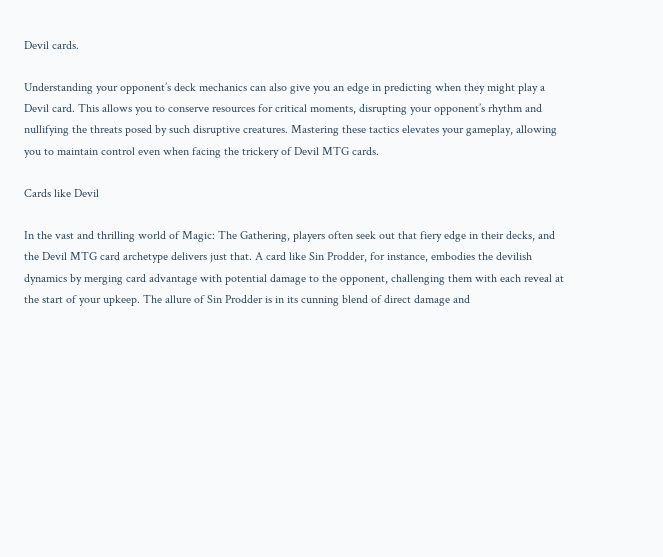Devil cards.

Understanding your opponent’s deck mechanics can also give you an edge in predicting when they might play a Devil card. This allows you to conserve resources for critical moments, disrupting your opponent’s rhythm and nullifying the threats posed by such disruptive creatures. Mastering these tactics elevates your gameplay, allowing you to maintain control even when facing the trickery of Devil MTG cards.

Cards like Devil

In the vast and thrilling world of Magic: The Gathering, players often seek out that fiery edge in their decks, and the Devil MTG card archetype delivers just that. A card like Sin Prodder, for instance, embodies the devilish dynamics by merging card advantage with potential damage to the opponent, challenging them with each reveal at the start of your upkeep. The allure of Sin Prodder is in its cunning blend of direct damage and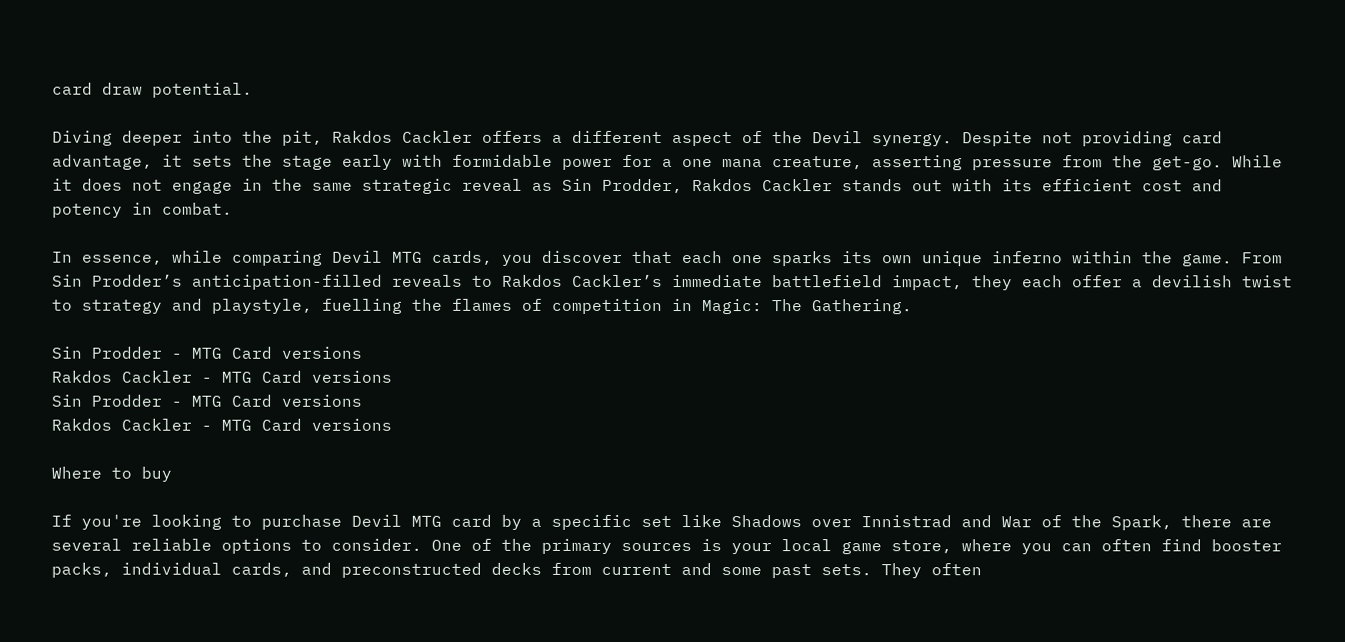card draw potential.

Diving deeper into the pit, Rakdos Cackler offers a different aspect of the Devil synergy. Despite not providing card advantage, it sets the stage early with formidable power for a one mana creature, asserting pressure from the get-go. While it does not engage in the same strategic reveal as Sin Prodder, Rakdos Cackler stands out with its efficient cost and potency in combat.

In essence, while comparing Devil MTG cards, you discover that each one sparks its own unique inferno within the game. From Sin Prodder’s anticipation-filled reveals to Rakdos Cackler’s immediate battlefield impact, they each offer a devilish twist to strategy and playstyle, fuelling the flames of competition in Magic: The Gathering.

Sin Prodder - MTG Card versions
Rakdos Cackler - MTG Card versions
Sin Prodder - MTG Card versions
Rakdos Cackler - MTG Card versions

Where to buy

If you're looking to purchase Devil MTG card by a specific set like Shadows over Innistrad and War of the Spark, there are several reliable options to consider. One of the primary sources is your local game store, where you can often find booster packs, individual cards, and preconstructed decks from current and some past sets. They often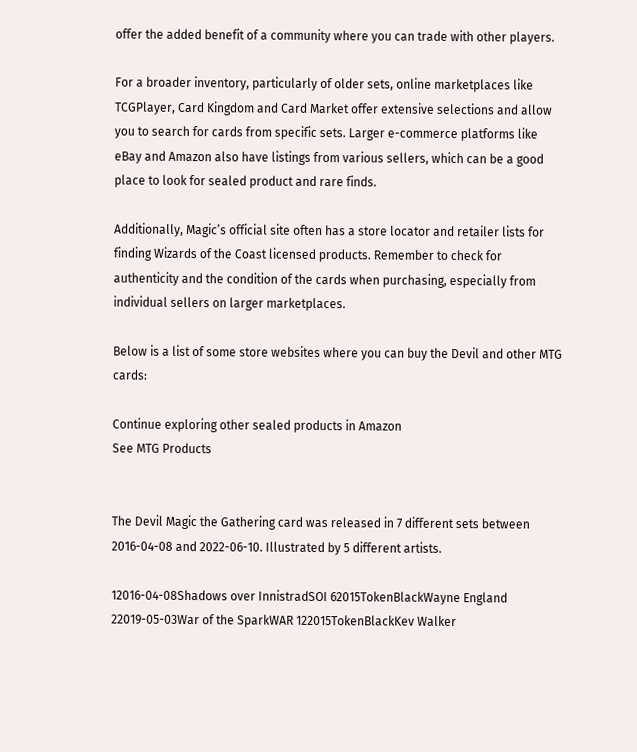offer the added benefit of a community where you can trade with other players.

For a broader inventory, particularly of older sets, online marketplaces like TCGPlayer, Card Kingdom and Card Market offer extensive selections and allow you to search for cards from specific sets. Larger e-commerce platforms like eBay and Amazon also have listings from various sellers, which can be a good place to look for sealed product and rare finds.

Additionally, Magic’s official site often has a store locator and retailer lists for finding Wizards of the Coast licensed products. Remember to check for authenticity and the condition of the cards when purchasing, especially from individual sellers on larger marketplaces.

Below is a list of some store websites where you can buy the Devil and other MTG cards:

Continue exploring other sealed products in Amazon
See MTG Products


The Devil Magic the Gathering card was released in 7 different sets between 2016-04-08 and 2022-06-10. Illustrated by 5 different artists.

12016-04-08Shadows over InnistradSOI 62015TokenBlackWayne England
22019-05-03War of the SparkWAR 122015TokenBlackKev Walker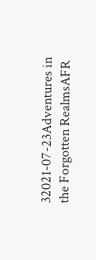32021-07-23Adventures in the Forgotten RealmsAFR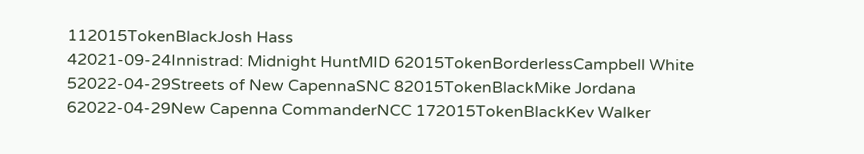112015TokenBlackJosh Hass
42021-09-24Innistrad: Midnight HuntMID 62015TokenBorderlessCampbell White
52022-04-29Streets of New CapennaSNC 82015TokenBlackMike Jordana
62022-04-29New Capenna CommanderNCC 172015TokenBlackKev Walker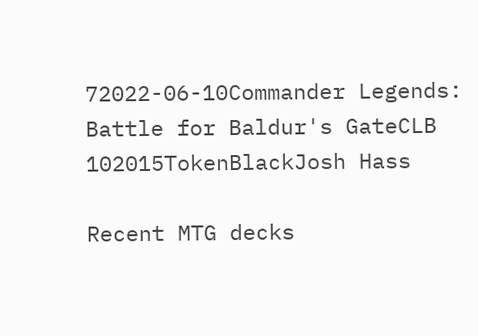72022-06-10Commander Legends: Battle for Baldur's GateCLB 102015TokenBlackJosh Hass

Recent MTG decks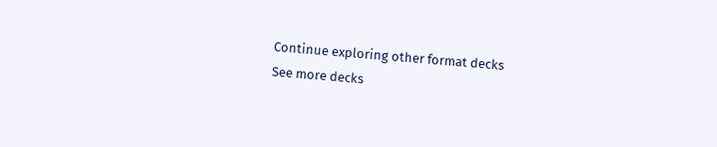Continue exploring other format decks
See more decks